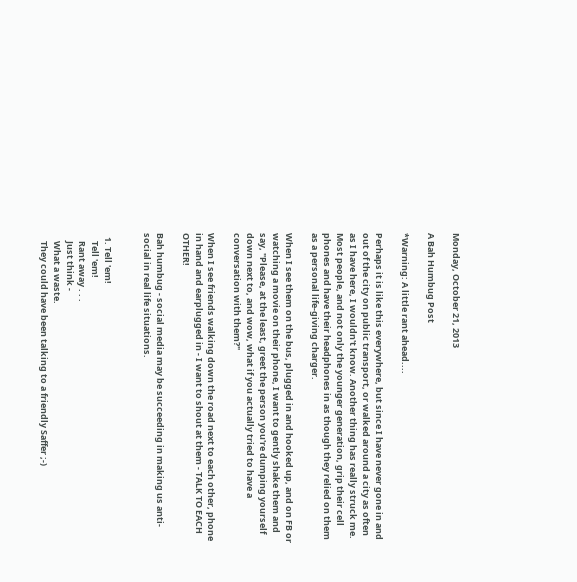Monday, October 21, 2013

A Bah Humbug Post

*Warning: A little rant ahead....

Perhaps it is like this everywhere, but since I have never gone in and out of the city on public transport, or walked around a city as often as I have here, I wouldn't know. Another thing has really struck me. Most people, and not only the younger generation, grip their cell phones and have their headphones in as though they relied on them as a personal life-giving charger.

When I see them on the bus, plugged in and hooked up, and on FB or watching a movie on their phone, I want to gently shake them and say, "Please, at the least, greet the person you're dumping yourself down next to, and wow, what if you actually tried to have a conversation with them?"

When I see friends walking down the road next to each other, phone in hand and earplugged in - I want to shout at them - TALK TO EACH OTHER!

Bah humbug - social media may be succeeding in making us anti-social in real life situations.


  1. Tell 'em!
    Tell 'em!
    Rant away . . .
    Just think -
    What a waste.
    They could have been talking to a friendly Saffer ;-)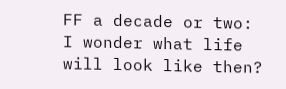FF a decade or two: I wonder what life will look like then?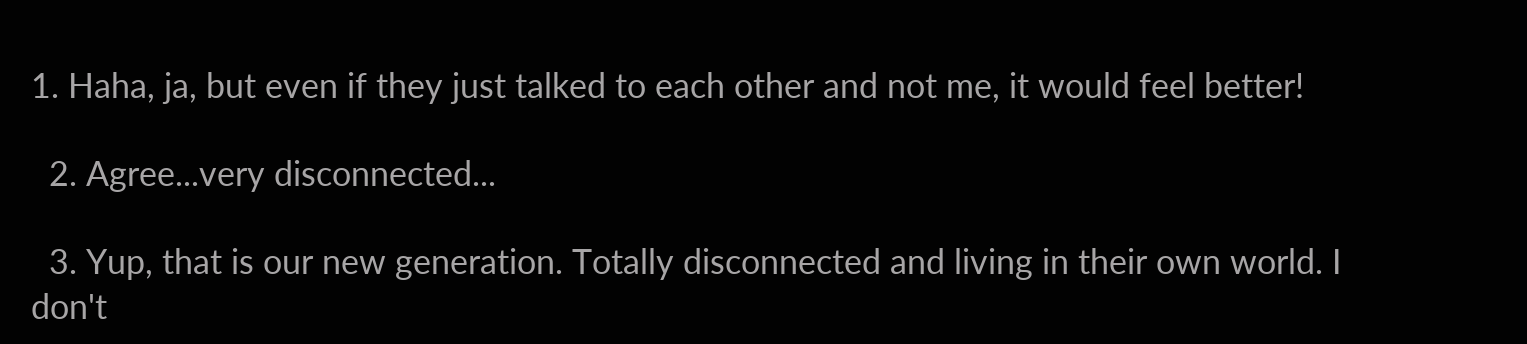1. Haha, ja, but even if they just talked to each other and not me, it would feel better!

  2. Agree...very disconnected...

  3. Yup, that is our new generation. Totally disconnected and living in their own world. I don't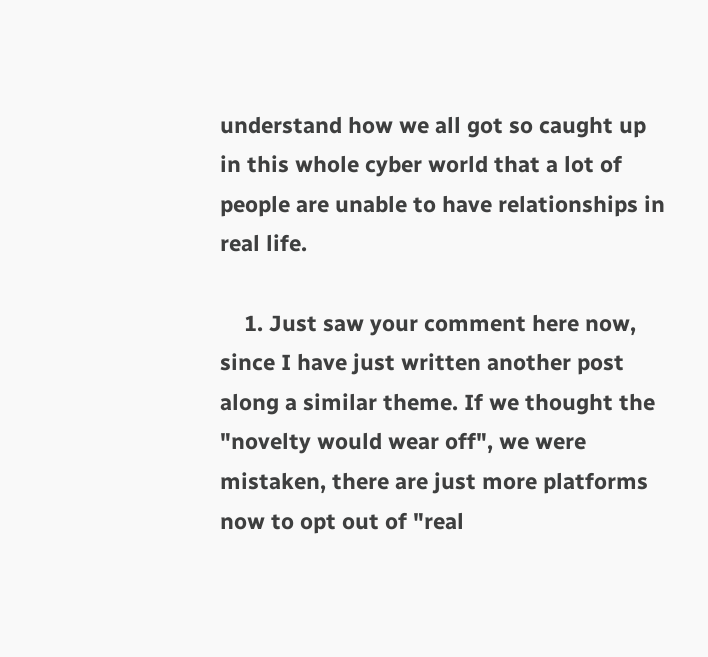understand how we all got so caught up in this whole cyber world that a lot of people are unable to have relationships in real life.

    1. Just saw your comment here now, since I have just written another post along a similar theme. If we thought the "novelty would wear off", we were mistaken, there are just more platforms now to opt out of "real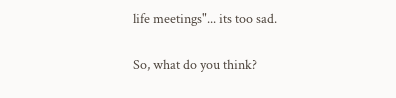life meetings"... its too sad.


So, what do you think?